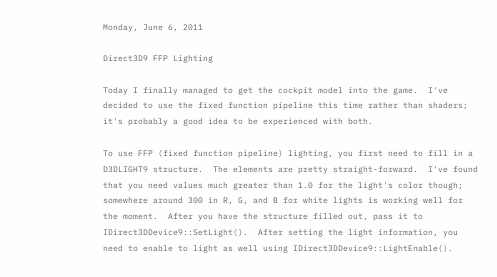Monday, June 6, 2011

Direct3D9 FFP Lighting

Today I finally managed to get the cockpit model into the game.  I've decided to use the fixed function pipeline this time rather than shaders; it's probably a good idea to be experienced with both.

To use FFP (fixed function pipeline) lighting, you first need to fill in a D3DLIGHT9 structure.  The elements are pretty straight-forward.  I've found that you need values much greater than 1.0 for the light's color though; somewhere around 300 in R, G, and B for white lights is working well for the moment.  After you have the structure filled out, pass it to IDirect3DDevice9::SetLight().  After setting the light information, you need to enable to light as well using IDirect3DDevice9::LightEnable().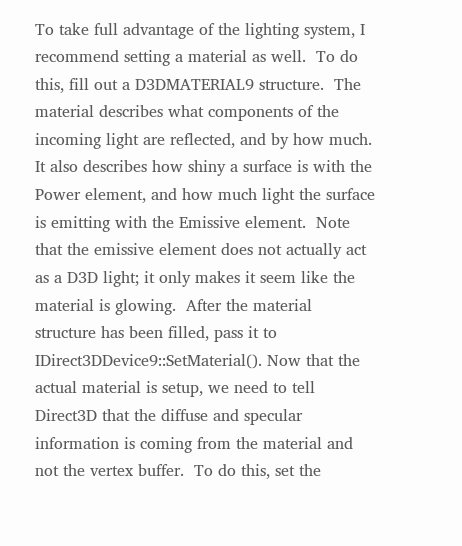To take full advantage of the lighting system, I recommend setting a material as well.  To do this, fill out a D3DMATERIAL9 structure.  The material describes what components of the incoming light are reflected, and by how much.  It also describes how shiny a surface is with the Power element, and how much light the surface is emitting with the Emissive element.  Note that the emissive element does not actually act as a D3D light; it only makes it seem like the material is glowing.  After the material structure has been filled, pass it to IDirect3DDevice9::SetMaterial(). Now that the actual material is setup, we need to tell Direct3D that the diffuse and specular information is coming from the material and not the vertex buffer.  To do this, set the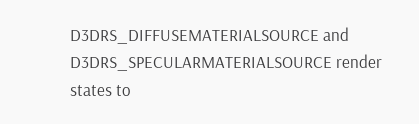D3DRS_DIFFUSEMATERIALSOURCE and D3DRS_SPECULARMATERIALSOURCE render states to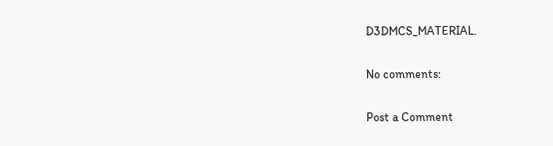D3DMCS_MATERIAL.

No comments:

Post a Comment